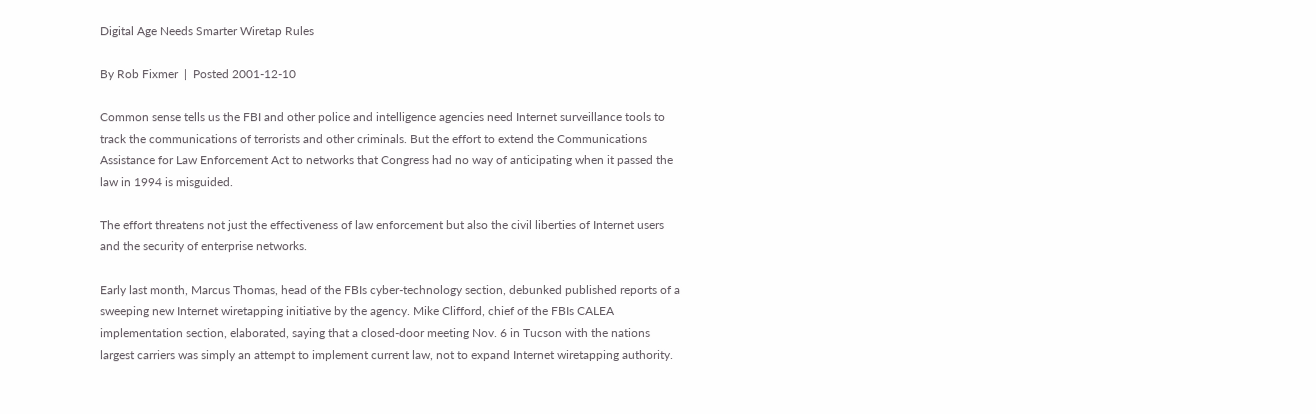Digital Age Needs Smarter Wiretap Rules

By Rob Fixmer  |  Posted 2001-12-10

Common sense tells us the FBI and other police and intelligence agencies need Internet surveillance tools to track the communications of terrorists and other criminals. But the effort to extend the Communications Assistance for Law Enforcement Act to networks that Congress had no way of anticipating when it passed the law in 1994 is misguided.

The effort threatens not just the effectiveness of law enforcement but also the civil liberties of Internet users and the security of enterprise networks.

Early last month, Marcus Thomas, head of the FBIs cyber-technology section, debunked published reports of a sweeping new Internet wiretapping initiative by the agency. Mike Clifford, chief of the FBIs CALEA implementation section, elaborated, saying that a closed-door meeting Nov. 6 in Tucson with the nations largest carriers was simply an attempt to implement current law, not to expand Internet wiretapping authority.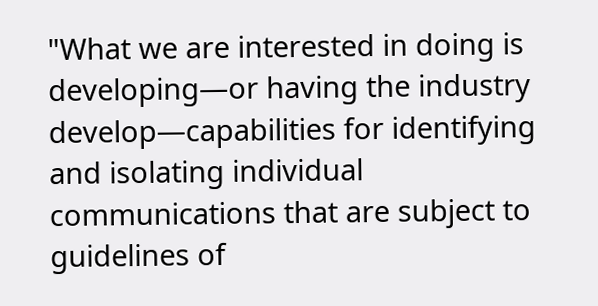"What we are interested in doing is developing—or having the industry develop—capabilities for identifying and isolating individual communications that are subject to guidelines of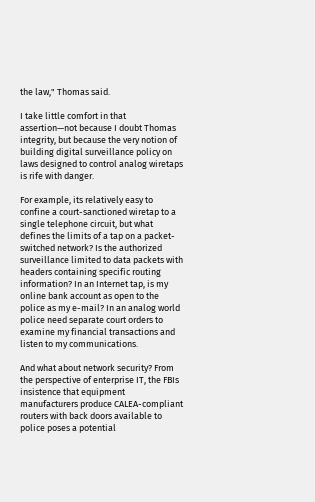the law," Thomas said.

I take little comfort in that assertion—not because I doubt Thomas integrity, but because the very notion of building digital surveillance policy on laws designed to control analog wiretaps is rife with danger.

For example, its relatively easy to confine a court-sanctioned wiretap to a single telephone circuit, but what defines the limits of a tap on a packet-switched network? Is the authorized surveillance limited to data packets with headers containing specific routing information? In an Internet tap, is my online bank account as open to the police as my e-mail? In an analog world police need separate court orders to examine my financial transactions and listen to my communications.

And what about network security? From the perspective of enterprise IT, the FBIs insistence that equipment manufacturers produce CALEA-compliant routers with back doors available to police poses a potential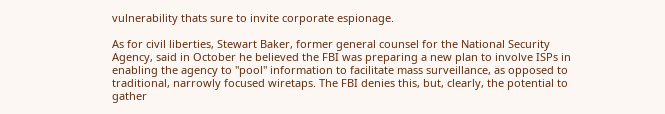vulnerability thats sure to invite corporate espionage.

As for civil liberties, Stewart Baker, former general counsel for the National Security Agency, said in October he believed the FBI was preparing a new plan to involve ISPs in enabling the agency to "pool" information to facilitate mass surveillance, as opposed to traditional, narrowly focused wiretaps. The FBI denies this, but, clearly, the potential to gather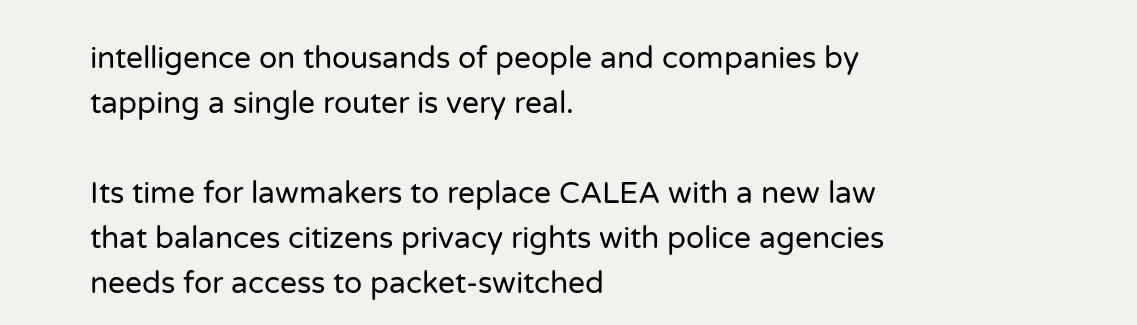intelligence on thousands of people and companies by tapping a single router is very real.

Its time for lawmakers to replace CALEA with a new law that balances citizens privacy rights with police agencies needs for access to packet-switched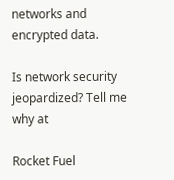networks and encrypted data.

Is network security jeopardized? Tell me why at

Rocket Fuel